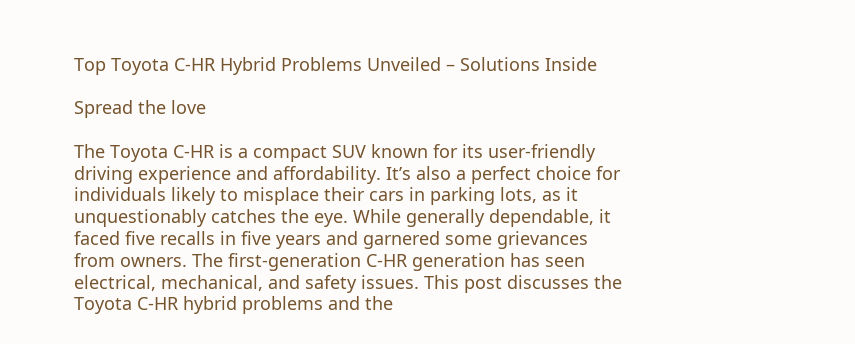Top Toyota C-HR Hybrid Problems Unveiled – Solutions Inside

Spread the love

The Toyota C-HR is a compact SUV known for its user-friendly driving experience and affordability. It’s also a perfect choice for individuals likely to misplace their cars in parking lots, as it unquestionably catches the eye. While generally dependable, it faced five recalls in five years and garnered some grievances from owners. The first-generation C-HR generation has seen electrical, mechanical, and safety issues. This post discusses the Toyota C-HR hybrid problems and the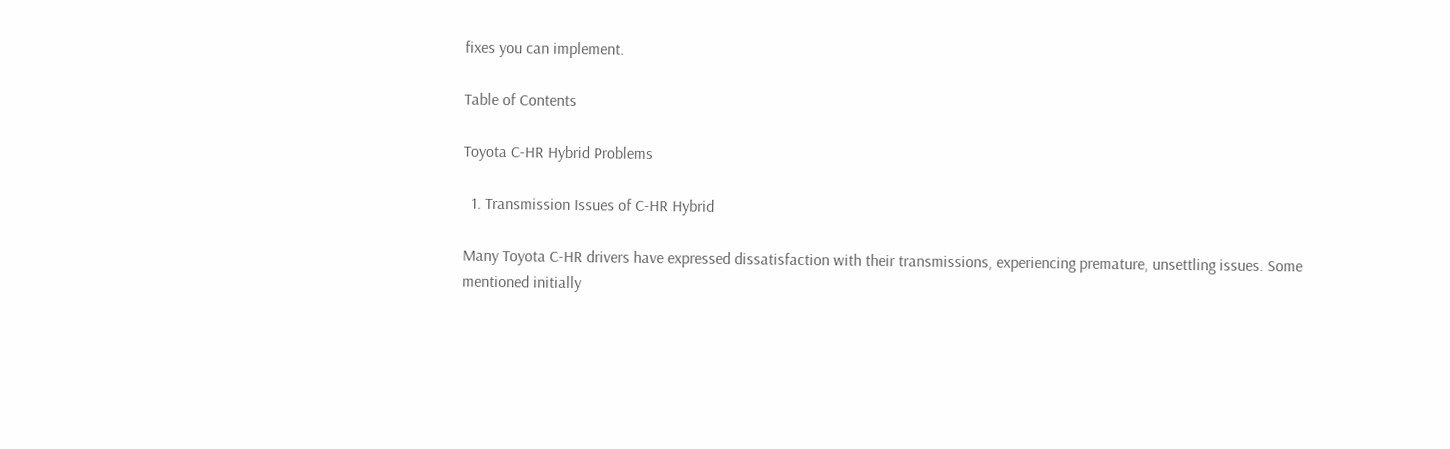fixes you can implement.

Table of Contents

Toyota C-HR Hybrid Problems

  1. Transmission Issues of C-HR Hybrid

Many Toyota C-HR drivers have expressed dissatisfaction with their transmissions, experiencing premature, unsettling issues. Some mentioned initially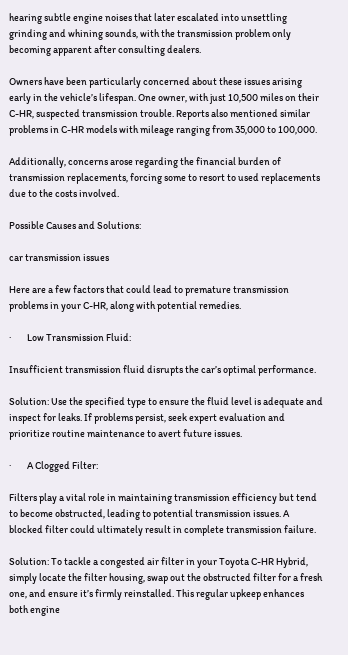hearing subtle engine noises that later escalated into unsettling grinding and whining sounds, with the transmission problem only becoming apparent after consulting dealers.

Owners have been particularly concerned about these issues arising early in the vehicle’s lifespan. One owner, with just 10,500 miles on their C-HR, suspected transmission trouble. Reports also mentioned similar problems in C-HR models with mileage ranging from 35,000 to 100,000.

Additionally, concerns arose regarding the financial burden of transmission replacements, forcing some to resort to used replacements due to the costs involved.

Possible Causes and Solutions:

car transmission issues

Here are a few factors that could lead to premature transmission problems in your C-HR, along with potential remedies.

·        Low Transmission Fluid:

Insufficient transmission fluid disrupts the car’s optimal performance.

Solution: Use the specified type to ensure the fluid level is adequate and inspect for leaks. If problems persist, seek expert evaluation and prioritize routine maintenance to avert future issues.

·        A Clogged Filter:

Filters play a vital role in maintaining transmission efficiency but tend to become obstructed, leading to potential transmission issues. A blocked filter could ultimately result in complete transmission failure.

Solution: To tackle a congested air filter in your Toyota C-HR Hybrid, simply locate the filter housing, swap out the obstructed filter for a fresh one, and ensure it’s firmly reinstalled. This regular upkeep enhances both engine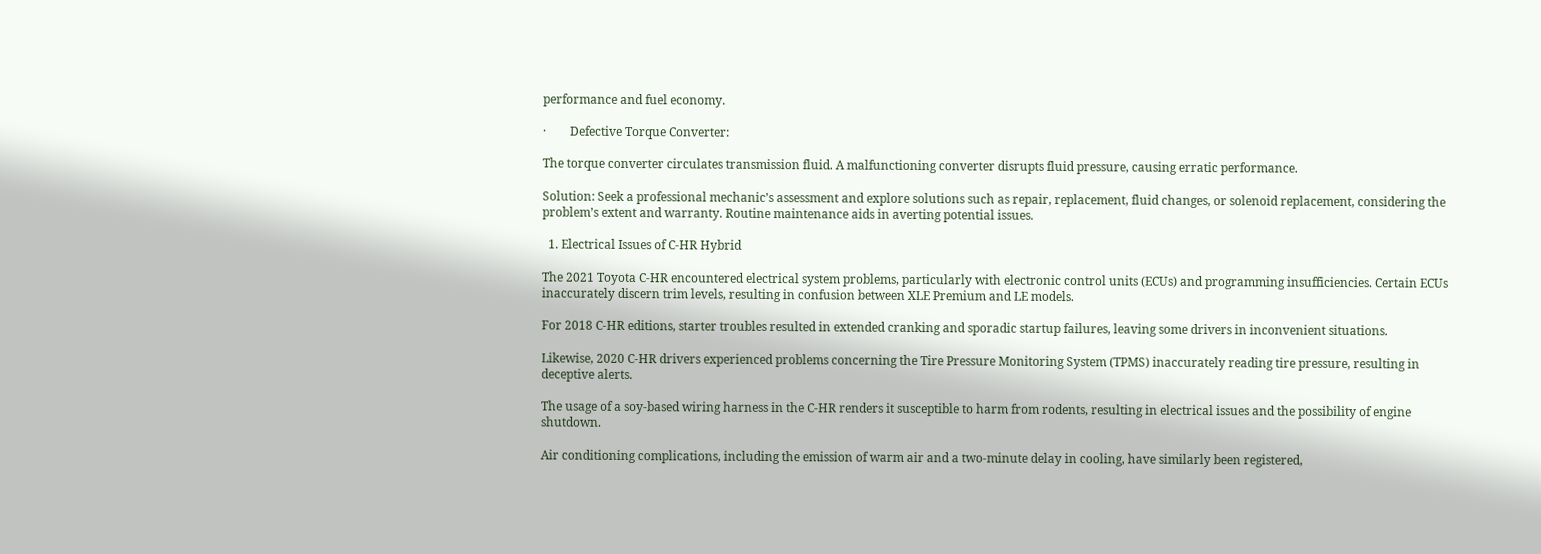performance and fuel economy.

·        Defective Torque Converter:

The torque converter circulates transmission fluid. A malfunctioning converter disrupts fluid pressure, causing erratic performance.

Solution: Seek a professional mechanic’s assessment and explore solutions such as repair, replacement, fluid changes, or solenoid replacement, considering the problem’s extent and warranty. Routine maintenance aids in averting potential issues.

  1. Electrical Issues of C-HR Hybrid

The 2021 Toyota C-HR encountered electrical system problems, particularly with electronic control units (ECUs) and programming insufficiencies. Certain ECUs inaccurately discern trim levels, resulting in confusion between XLE Premium and LE models.

For 2018 C-HR editions, starter troubles resulted in extended cranking and sporadic startup failures, leaving some drivers in inconvenient situations.

Likewise, 2020 C-HR drivers experienced problems concerning the Tire Pressure Monitoring System (TPMS) inaccurately reading tire pressure, resulting in deceptive alerts.

The usage of a soy-based wiring harness in the C-HR renders it susceptible to harm from rodents, resulting in electrical issues and the possibility of engine shutdown.

Air conditioning complications, including the emission of warm air and a two-minute delay in cooling, have similarly been registered,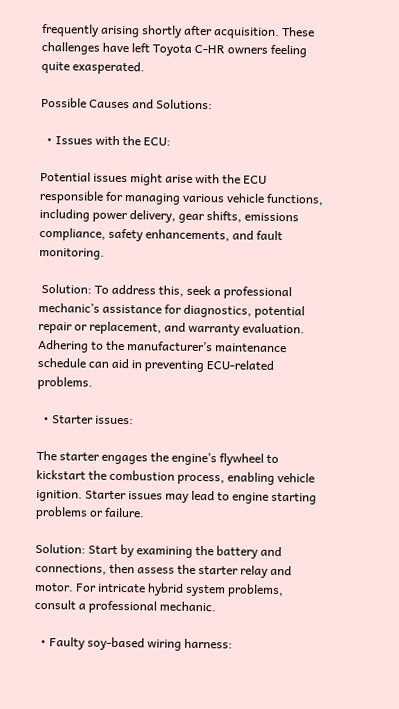frequently arising shortly after acquisition. These challenges have left Toyota C-HR owners feeling quite exasperated.

Possible Causes and Solutions:

  • Issues with the ECU:

Potential issues might arise with the ECU responsible for managing various vehicle functions, including power delivery, gear shifts, emissions compliance, safety enhancements, and fault monitoring.

 Solution: To address this, seek a professional mechanic’s assistance for diagnostics, potential repair or replacement, and warranty evaluation. Adhering to the manufacturer’s maintenance schedule can aid in preventing ECU-related problems.

  • Starter issues:

The starter engages the engine’s flywheel to kickstart the combustion process, enabling vehicle ignition. Starter issues may lead to engine starting problems or failure.

Solution: Start by examining the battery and connections, then assess the starter relay and motor. For intricate hybrid system problems, consult a professional mechanic.

  • Faulty soy-based wiring harness: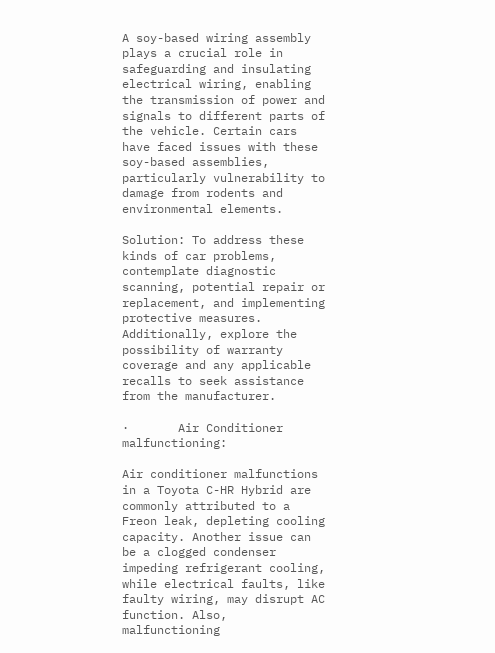A soy-based wiring assembly plays a crucial role in safeguarding and insulating electrical wiring, enabling the transmission of power and signals to different parts of the vehicle. Certain cars have faced issues with these soy-based assemblies, particularly vulnerability to damage from rodents and environmental elements.

Solution: To address these kinds of car problems, contemplate diagnostic scanning, potential repair or replacement, and implementing protective measures. Additionally, explore the possibility of warranty coverage and any applicable recalls to seek assistance from the manufacturer.

·       Air Conditioner malfunctioning:

Air conditioner malfunctions in a Toyota C-HR Hybrid are commonly attributed to a Freon leak, depleting cooling capacity. Another issue can be a clogged condenser impeding refrigerant cooling, while electrical faults, like faulty wiring, may disrupt AC function. Also, malfunctioning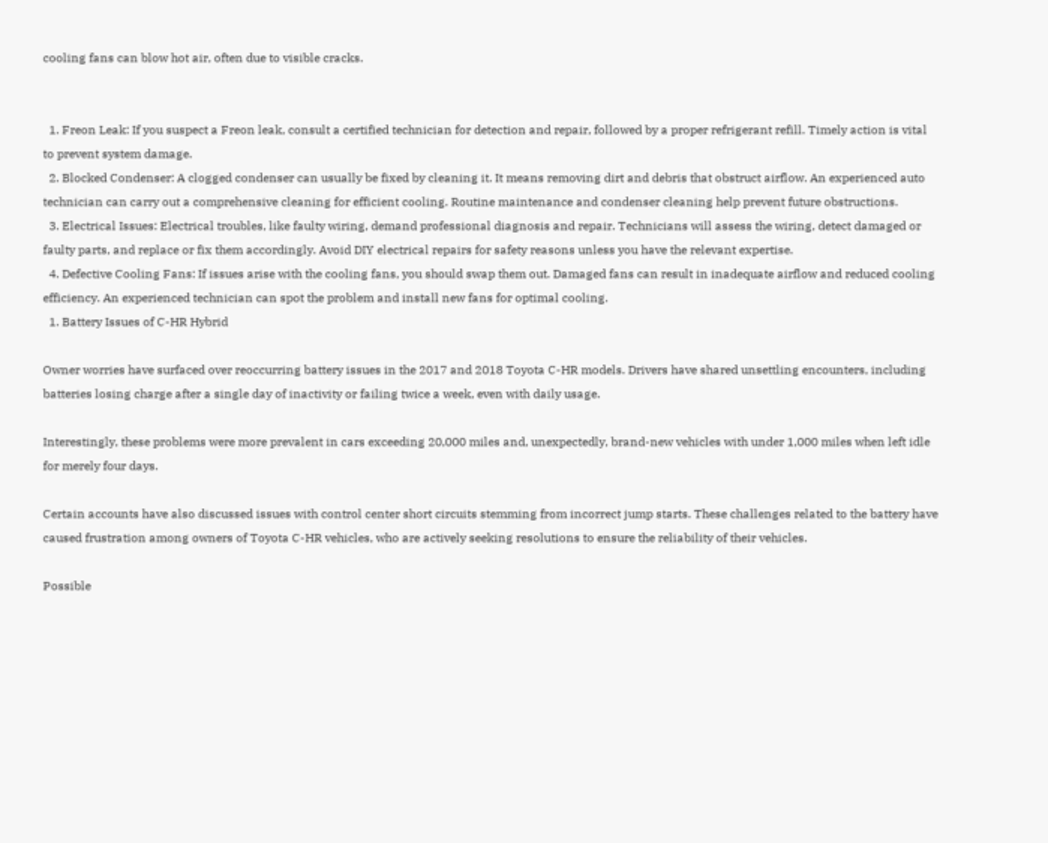cooling fans can blow hot air, often due to visible cracks.


  1. Freon Leak: If you suspect a Freon leak, consult a certified technician for detection and repair, followed by a proper refrigerant refill. Timely action is vital to prevent system damage.
  2. Blocked Condenser: A clogged condenser can usually be fixed by cleaning it. It means removing dirt and debris that obstruct airflow. An experienced auto technician can carry out a comprehensive cleaning for efficient cooling. Routine maintenance and condenser cleaning help prevent future obstructions.
  3. Electrical Issues: Electrical troubles, like faulty wiring, demand professional diagnosis and repair. Technicians will assess the wiring, detect damaged or faulty parts, and replace or fix them accordingly. Avoid DIY electrical repairs for safety reasons unless you have the relevant expertise.
  4. Defective Cooling Fans: If issues arise with the cooling fans, you should swap them out. Damaged fans can result in inadequate airflow and reduced cooling efficiency. An experienced technician can spot the problem and install new fans for optimal cooling.
  1. Battery Issues of C-HR Hybrid

Owner worries have surfaced over reoccurring battery issues in the 2017 and 2018 Toyota C-HR models. Drivers have shared unsettling encounters, including batteries losing charge after a single day of inactivity or failing twice a week, even with daily usage.

Interestingly, these problems were more prevalent in cars exceeding 20,000 miles and, unexpectedly, brand-new vehicles with under 1,000 miles when left idle for merely four days.

Certain accounts have also discussed issues with control center short circuits stemming from incorrect jump starts. These challenges related to the battery have caused frustration among owners of Toyota C-HR vehicles, who are actively seeking resolutions to ensure the reliability of their vehicles.

Possible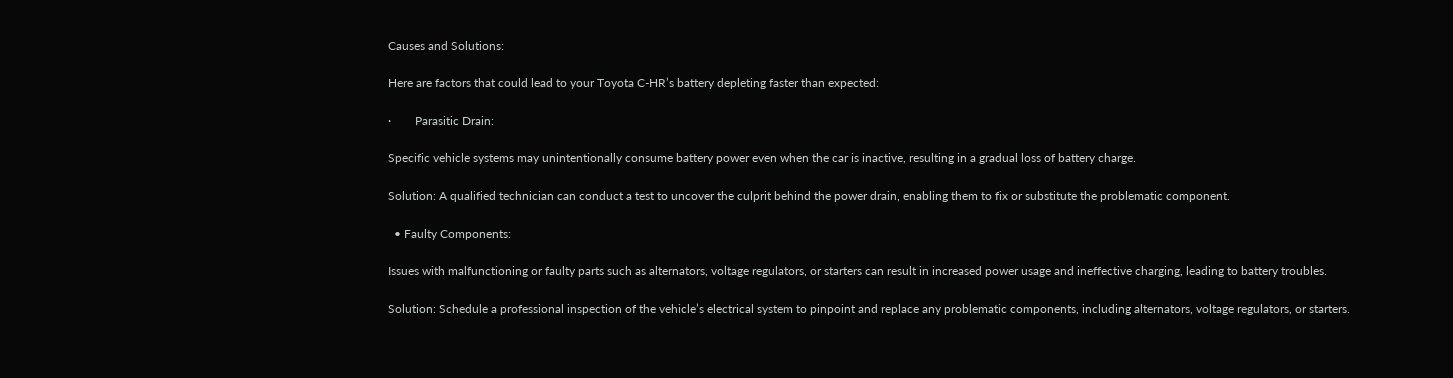Causes and Solutions:

Here are factors that could lead to your Toyota C-HR’s battery depleting faster than expected:

·        Parasitic Drain:

Specific vehicle systems may unintentionally consume battery power even when the car is inactive, resulting in a gradual loss of battery charge.

Solution: A qualified technician can conduct a test to uncover the culprit behind the power drain, enabling them to fix or substitute the problematic component.

  • Faulty Components:

Issues with malfunctioning or faulty parts such as alternators, voltage regulators, or starters can result in increased power usage and ineffective charging, leading to battery troubles.

Solution: Schedule a professional inspection of the vehicle’s electrical system to pinpoint and replace any problematic components, including alternators, voltage regulators, or starters.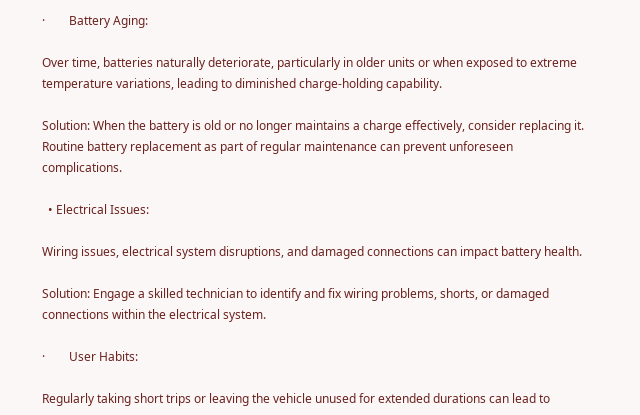·        Battery Aging:

Over time, batteries naturally deteriorate, particularly in older units or when exposed to extreme temperature variations, leading to diminished charge-holding capability.

Solution: When the battery is old or no longer maintains a charge effectively, consider replacing it. Routine battery replacement as part of regular maintenance can prevent unforeseen complications.

  • Electrical Issues:

Wiring issues, electrical system disruptions, and damaged connections can impact battery health.

Solution: Engage a skilled technician to identify and fix wiring problems, shorts, or damaged connections within the electrical system.

·        User Habits:

Regularly taking short trips or leaving the vehicle unused for extended durations can lead to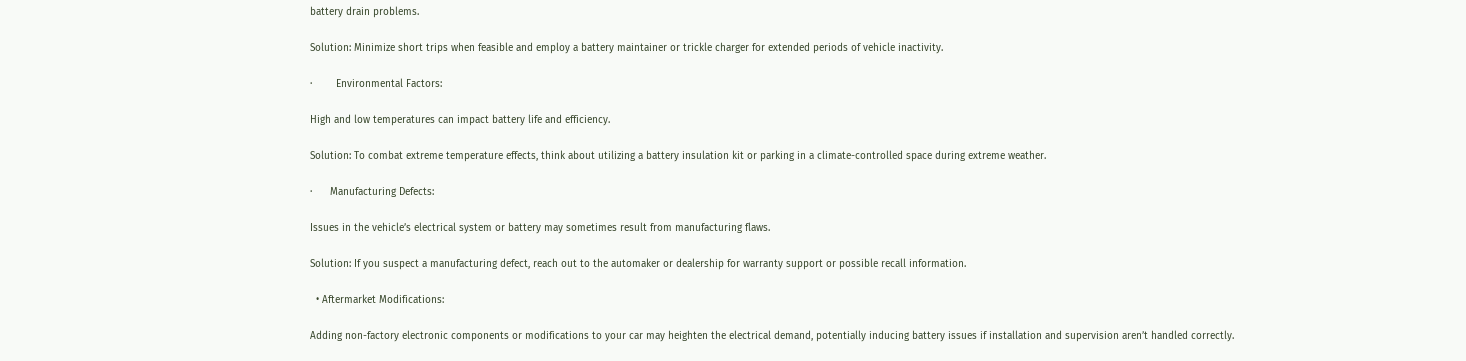battery drain problems.

Solution: Minimize short trips when feasible and employ a battery maintainer or trickle charger for extended periods of vehicle inactivity.

·        Environmental Factors:

High and low temperatures can impact battery life and efficiency.

Solution: To combat extreme temperature effects, think about utilizing a battery insulation kit or parking in a climate-controlled space during extreme weather.

·      Manufacturing Defects:

Issues in the vehicle’s electrical system or battery may sometimes result from manufacturing flaws.

Solution: If you suspect a manufacturing defect, reach out to the automaker or dealership for warranty support or possible recall information.

  • Aftermarket Modifications:

Adding non-factory electronic components or modifications to your car may heighten the electrical demand, potentially inducing battery issues if installation and supervision aren’t handled correctly.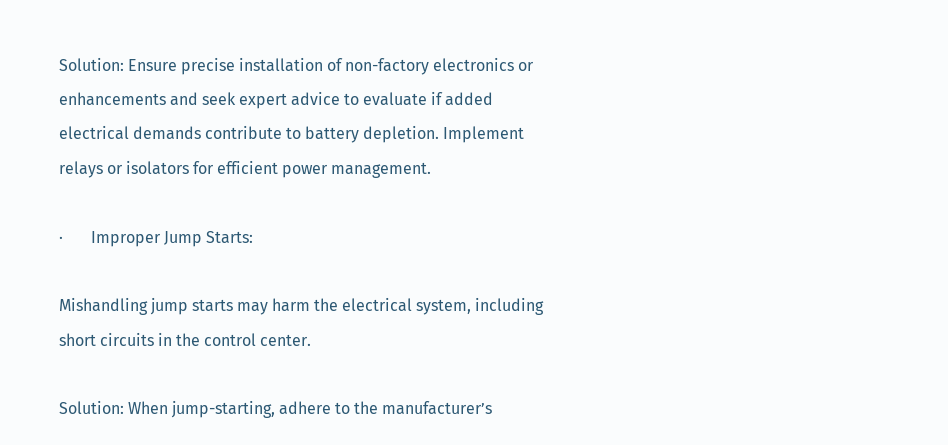Solution: Ensure precise installation of non-factory electronics or enhancements and seek expert advice to evaluate if added electrical demands contribute to battery depletion. Implement relays or isolators for efficient power management.

·       Improper Jump Starts:

Mishandling jump starts may harm the electrical system, including short circuits in the control center.

Solution: When jump-starting, adhere to the manufacturer’s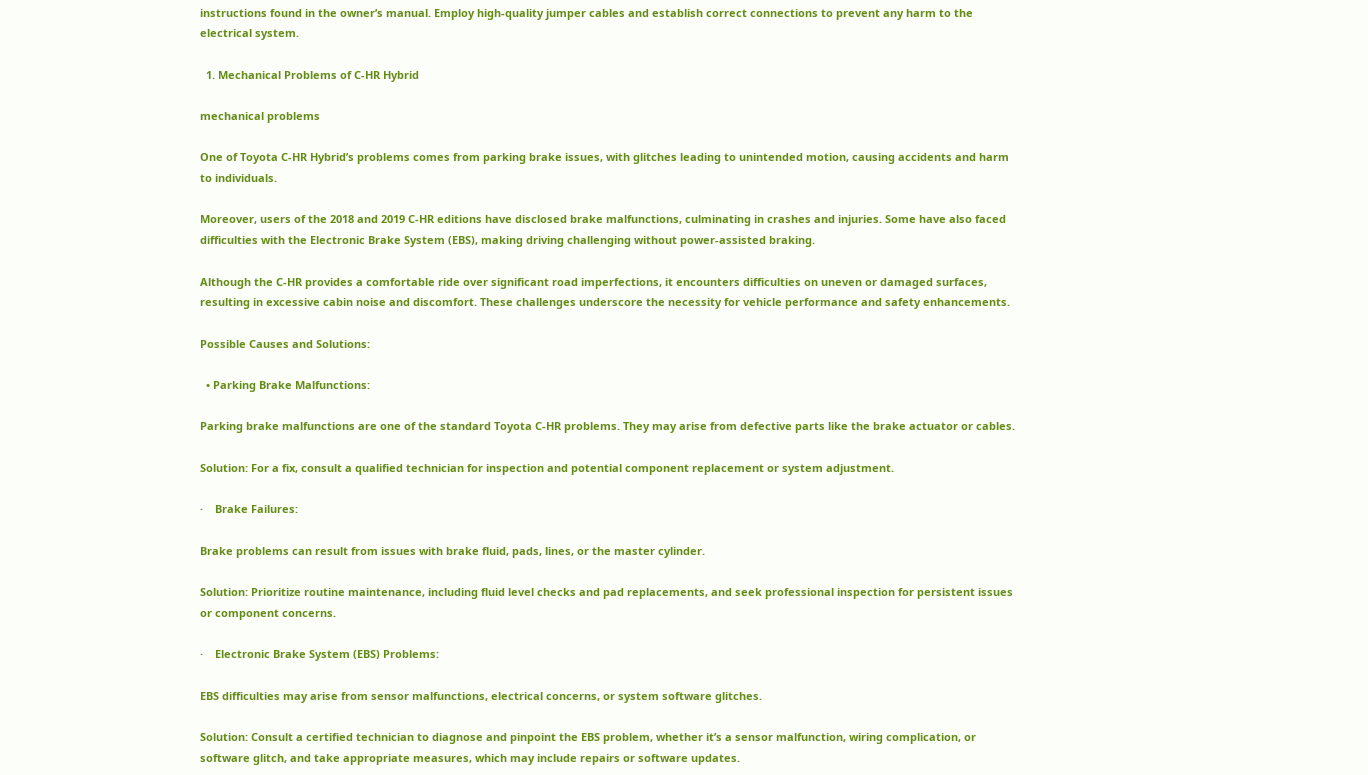instructions found in the owner’s manual. Employ high-quality jumper cables and establish correct connections to prevent any harm to the electrical system.

  1. Mechanical Problems of C-HR Hybrid

mechanical problems

One of Toyota C-HR Hybrid’s problems comes from parking brake issues, with glitches leading to unintended motion, causing accidents and harm to individuals.

Moreover, users of the 2018 and 2019 C-HR editions have disclosed brake malfunctions, culminating in crashes and injuries. Some have also faced difficulties with the Electronic Brake System (EBS), making driving challenging without power-assisted braking.

Although the C-HR provides a comfortable ride over significant road imperfections, it encounters difficulties on uneven or damaged surfaces, resulting in excessive cabin noise and discomfort. These challenges underscore the necessity for vehicle performance and safety enhancements.

Possible Causes and Solutions:

  • Parking Brake Malfunctions:

Parking brake malfunctions are one of the standard Toyota C-HR problems. They may arise from defective parts like the brake actuator or cables.

Solution: For a fix, consult a qualified technician for inspection and potential component replacement or system adjustment.

·    Brake Failures:

Brake problems can result from issues with brake fluid, pads, lines, or the master cylinder.

Solution: Prioritize routine maintenance, including fluid level checks and pad replacements, and seek professional inspection for persistent issues or component concerns.

·    Electronic Brake System (EBS) Problems:

EBS difficulties may arise from sensor malfunctions, electrical concerns, or system software glitches.

Solution: Consult a certified technician to diagnose and pinpoint the EBS problem, whether it’s a sensor malfunction, wiring complication, or software glitch, and take appropriate measures, which may include repairs or software updates.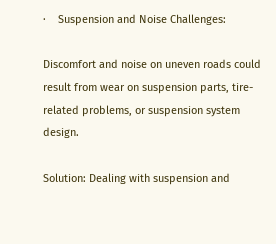·    Suspension and Noise Challenges:

Discomfort and noise on uneven roads could result from wear on suspension parts, tire-related problems, or suspension system design.

Solution: Dealing with suspension and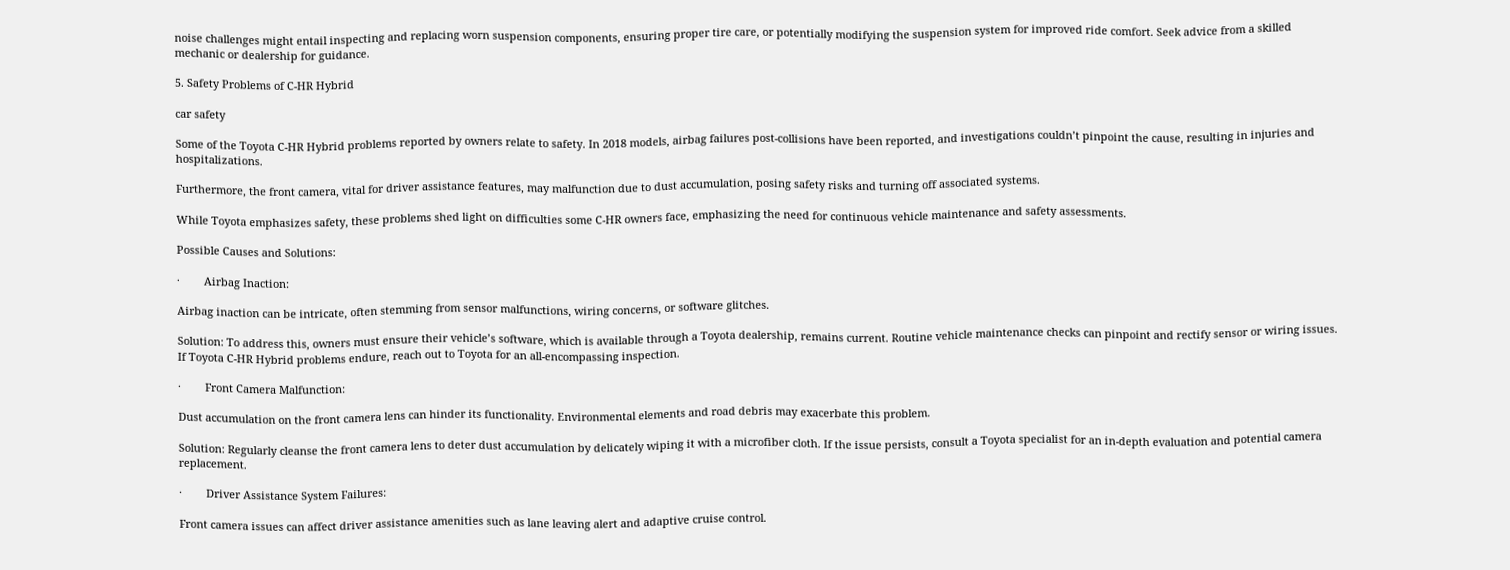noise challenges might entail inspecting and replacing worn suspension components, ensuring proper tire care, or potentially modifying the suspension system for improved ride comfort. Seek advice from a skilled mechanic or dealership for guidance.

5. Safety Problems of C-HR Hybrid

car safety

Some of the Toyota C-HR Hybrid problems reported by owners relate to safety. In 2018 models, airbag failures post-collisions have been reported, and investigations couldn’t pinpoint the cause, resulting in injuries and hospitalizations.

Furthermore, the front camera, vital for driver assistance features, may malfunction due to dust accumulation, posing safety risks and turning off associated systems.

While Toyota emphasizes safety, these problems shed light on difficulties some C-HR owners face, emphasizing the need for continuous vehicle maintenance and safety assessments.

Possible Causes and Solutions:

·        Airbag Inaction:

Airbag inaction can be intricate, often stemming from sensor malfunctions, wiring concerns, or software glitches.

Solution: To address this, owners must ensure their vehicle’s software, which is available through a Toyota dealership, remains current. Routine vehicle maintenance checks can pinpoint and rectify sensor or wiring issues. If Toyota C-HR Hybrid problems endure, reach out to Toyota for an all-encompassing inspection.

·        Front Camera Malfunction:

Dust accumulation on the front camera lens can hinder its functionality. Environmental elements and road debris may exacerbate this problem.

Solution: Regularly cleanse the front camera lens to deter dust accumulation by delicately wiping it with a microfiber cloth. If the issue persists, consult a Toyota specialist for an in-depth evaluation and potential camera replacement.

·        Driver Assistance System Failures:

Front camera issues can affect driver assistance amenities such as lane leaving alert and adaptive cruise control.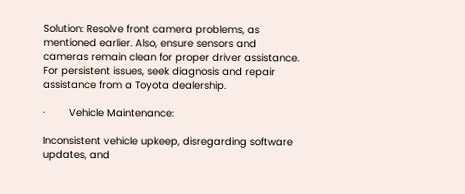Solution: Resolve front camera problems, as mentioned earlier. Also, ensure sensors and cameras remain clean for proper driver assistance. For persistent issues, seek diagnosis and repair assistance from a Toyota dealership.

·        Vehicle Maintenance:

Inconsistent vehicle upkeep, disregarding software updates, and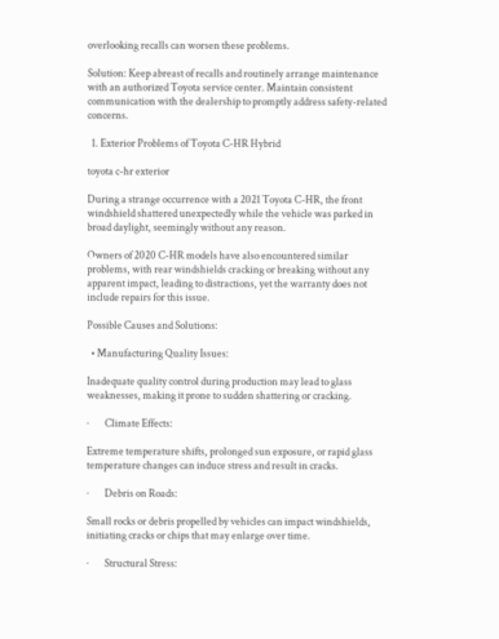overlooking recalls can worsen these problems.

Solution: Keep abreast of recalls and routinely arrange maintenance with an authorized Toyota service center. Maintain consistent communication with the dealership to promptly address safety-related concerns.

  1. Exterior Problems of Toyota C-HR Hybrid

toyota c-hr exterior

During a strange occurrence with a 2021 Toyota C-HR, the front windshield shattered unexpectedly while the vehicle was parked in broad daylight, seemingly without any reason.

Owners of 2020 C-HR models have also encountered similar problems, with rear windshields cracking or breaking without any apparent impact, leading to distractions, yet the warranty does not include repairs for this issue.

Possible Causes and Solutions:

  • Manufacturing Quality Issues:

Inadequate quality control during production may lead to glass weaknesses, making it prone to sudden shattering or cracking.

·        Climate Effects:

Extreme temperature shifts, prolonged sun exposure, or rapid glass temperature changes can induce stress and result in cracks.

·        Debris on Roads:

Small rocks or debris propelled by vehicles can impact windshields, initiating cracks or chips that may enlarge over time.

·        Structural Stress: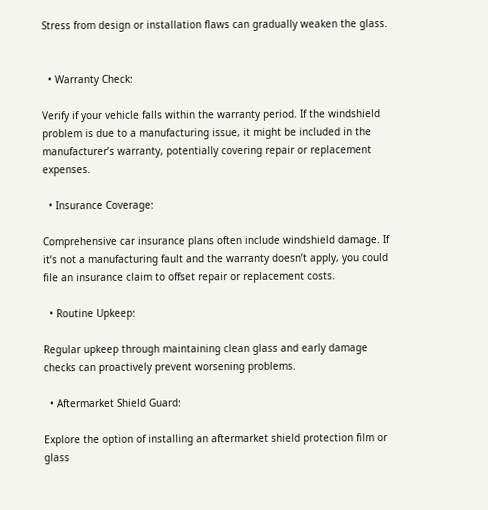Stress from design or installation flaws can gradually weaken the glass.


  • Warranty Check:

Verify if your vehicle falls within the warranty period. If the windshield problem is due to a manufacturing issue, it might be included in the manufacturer’s warranty, potentially covering repair or replacement expenses.

  • Insurance Coverage:

Comprehensive car insurance plans often include windshield damage. If it’s not a manufacturing fault and the warranty doesn’t apply, you could file an insurance claim to offset repair or replacement costs.

  • Routine Upkeep:

Regular upkeep through maintaining clean glass and early damage checks can proactively prevent worsening problems.

  • Aftermarket Shield Guard:

Explore the option of installing an aftermarket shield protection film or glass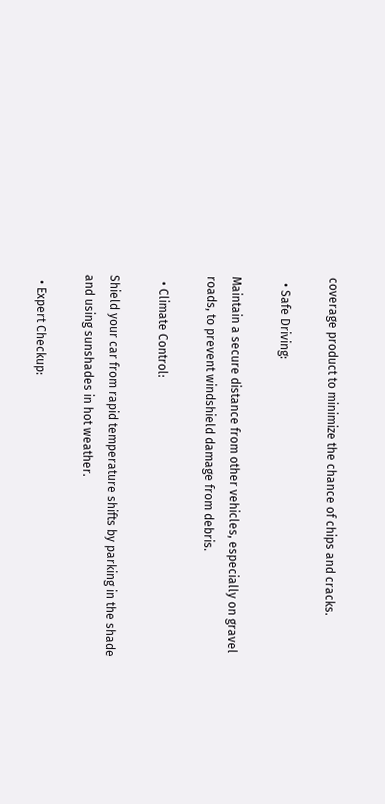coverage product to minimize the chance of chips and cracks.

  • Safe Driving:

Maintain a secure distance from other vehicles, especially on gravel roads, to prevent windshield damage from debris.

  • Climate Control:

Shield your car from rapid temperature shifts by parking in the shade and using sunshades in hot weather.

  • Expert Checkup: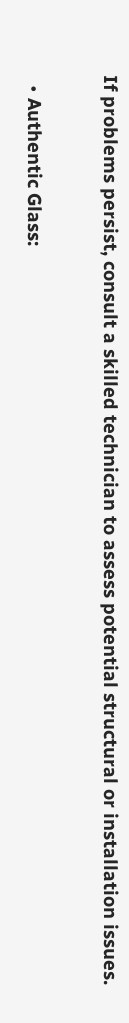If problems persist, consult a skilled technician to assess potential structural or installation issues.

  • Authentic Glass: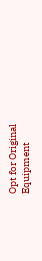Opt for Original Equipment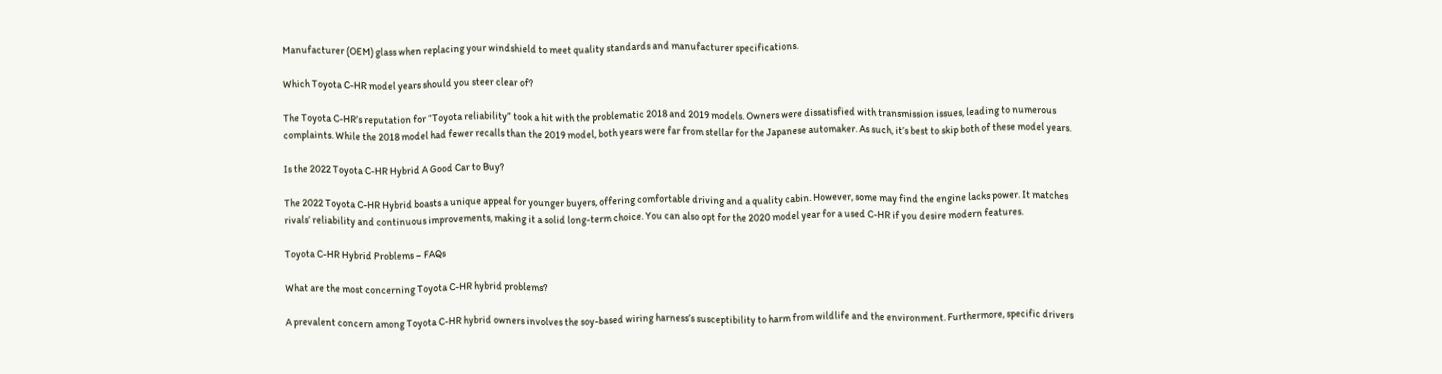Manufacturer (OEM) glass when replacing your windshield to meet quality standards and manufacturer specifications.

Which Toyota C-HR model years should you steer clear of?

The Toyota C-HR’s reputation for “Toyota reliability” took a hit with the problematic 2018 and 2019 models. Owners were dissatisfied with transmission issues, leading to numerous complaints. While the 2018 model had fewer recalls than the 2019 model, both years were far from stellar for the Japanese automaker. As such, it’s best to skip both of these model years.

Is the 2022 Toyota C-HR Hybrid A Good Car to Buy?

The 2022 Toyota C-HR Hybrid boasts a unique appeal for younger buyers, offering comfortable driving and a quality cabin. However, some may find the engine lacks power. It matches rivals’ reliability and continuous improvements, making it a solid long-term choice. You can also opt for the 2020 model year for a used C-HR if you desire modern features.

Toyota C-HR Hybrid Problems – FAQs

What are the most concerning Toyota C-HR hybrid problems?

A prevalent concern among Toyota C-HR hybrid owners involves the soy-based wiring harness’s susceptibility to harm from wildlife and the environment. Furthermore, specific drivers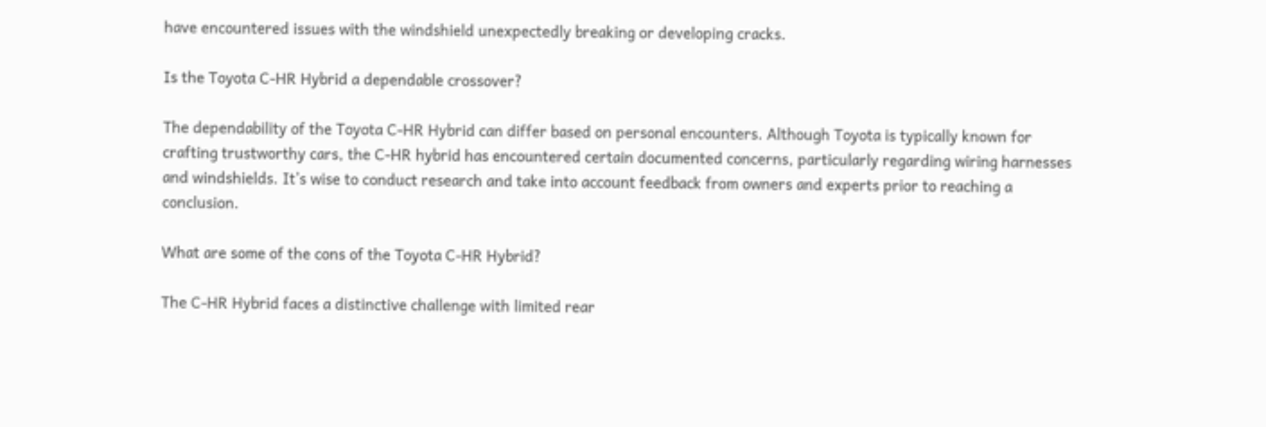have encountered issues with the windshield unexpectedly breaking or developing cracks.

Is the Toyota C-HR Hybrid a dependable crossover?

The dependability of the Toyota C-HR Hybrid can differ based on personal encounters. Although Toyota is typically known for crafting trustworthy cars, the C-HR hybrid has encountered certain documented concerns, particularly regarding wiring harnesses and windshields. It’s wise to conduct research and take into account feedback from owners and experts prior to reaching a conclusion.

What are some of the cons of the Toyota C-HR Hybrid?

The C-HR Hybrid faces a distinctive challenge with limited rear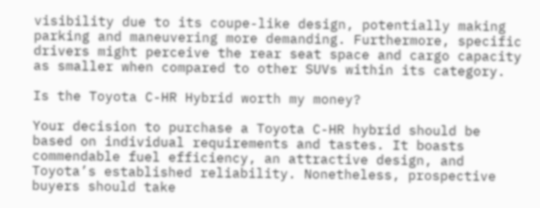visibility due to its coupe-like design, potentially making parking and maneuvering more demanding. Furthermore, specific drivers might perceive the rear seat space and cargo capacity as smaller when compared to other SUVs within its category.

Is the Toyota C-HR Hybrid worth my money?

Your decision to purchase a Toyota C-HR hybrid should be based on individual requirements and tastes. It boasts commendable fuel efficiency, an attractive design, and Toyota’s established reliability. Nonetheless, prospective buyers should take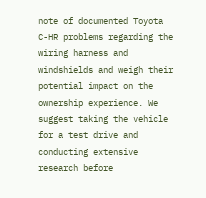note of documented Toyota C-HR problems regarding the wiring harness and windshields and weigh their potential impact on the ownership experience. We suggest taking the vehicle for a test drive and conducting extensive research before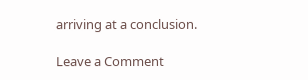arriving at a conclusion.

Leave a Comment